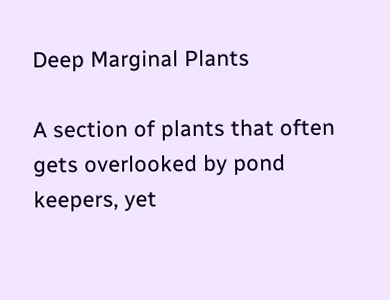Deep Marginal Plants

A section of plants that often gets overlooked by pond keepers, yet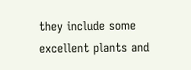they include some excellent plants and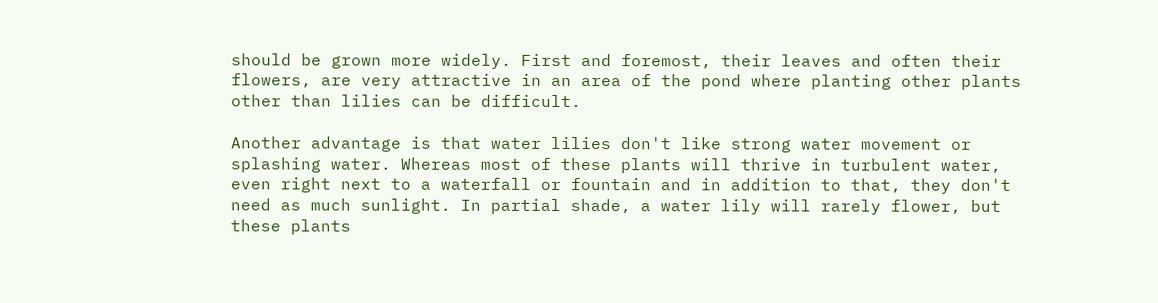should be grown more widely. First and foremost, their leaves and often their flowers, are very attractive in an area of the pond where planting other plants other than lilies can be difficult.

Another advantage is that water lilies don't like strong water movement or splashing water. Whereas most of these plants will thrive in turbulent water, even right next to a waterfall or fountain and in addition to that, they don't need as much sunlight. In partial shade, a water lily will rarely flower, but these plants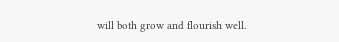will both grow and flourish well.